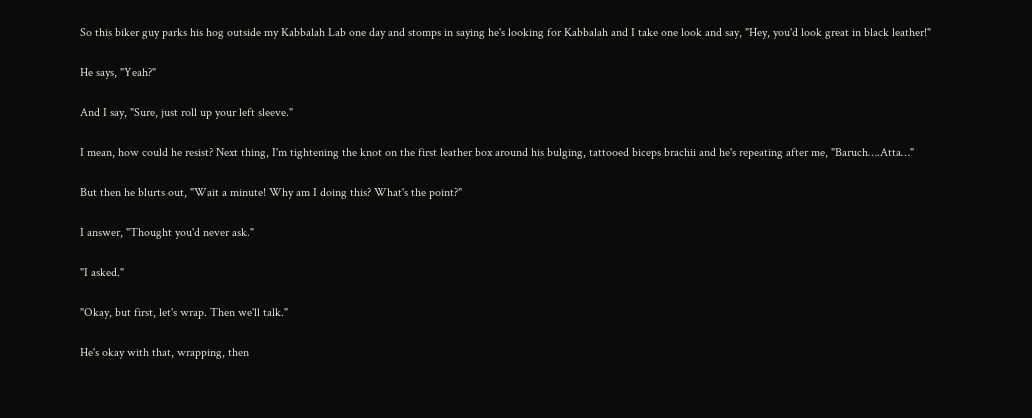So this biker guy parks his hog outside my Kabbalah Lab one day and stomps in saying he's looking for Kabbalah and I take one look and say, "Hey, you'd look great in black leather!"

He says, "Yeah?"

And I say, "Sure, just roll up your left sleeve."

I mean, how could he resist? Next thing, I'm tightening the knot on the first leather box around his bulging, tattooed biceps brachii and he's repeating after me, "Baruch….Atta…"

But then he blurts out, "Wait a minute! Why am I doing this? What's the point?"

I answer, "Thought you'd never ask."

"I asked."

"Okay, but first, let's wrap. Then we'll talk."

He's okay with that, wrapping, then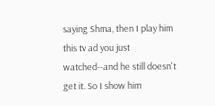saying Shma, then I play him this tv ad you just watched--and he still doesn't get it. So I show him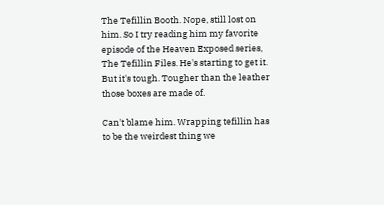The Tefillin Booth. Nope, still lost on him. So I try reading him my favorite episode of the Heaven Exposed series, The Tefillin Files. He's starting to get it. But it's tough. Tougher than the leather those boxes are made of.

Can't blame him. Wrapping tefillin has to be the weirdest thing we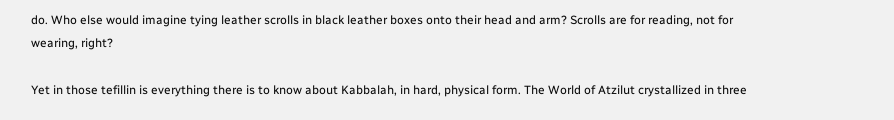do. Who else would imagine tying leather scrolls in black leather boxes onto their head and arm? Scrolls are for reading, not for wearing, right?

Yet in those tefillin is everything there is to know about Kabbalah, in hard, physical form. The World of Atzilut crystallized in three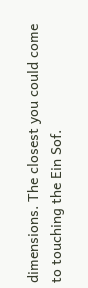dimensions. The closest you could come to touching the Ein Sof.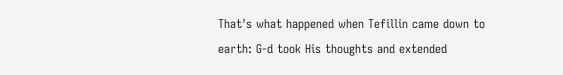That's what happened when Tefillin came down to earth: G‑d took His thoughts and extended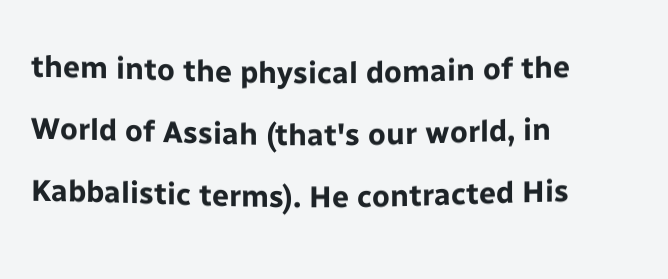them into the physical domain of the World of Assiah (that's our world, in Kabbalistic terms). He contracted His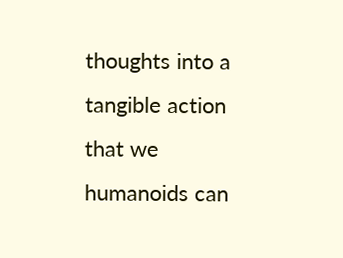thoughts into a tangible action that we humanoids can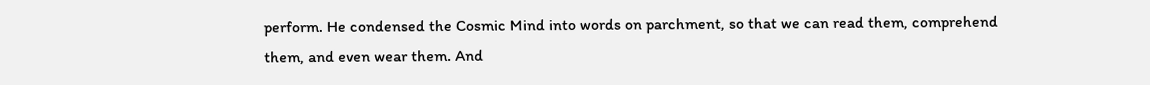perform. He condensed the Cosmic Mind into words on parchment, so that we can read them, comprehend them, and even wear them. And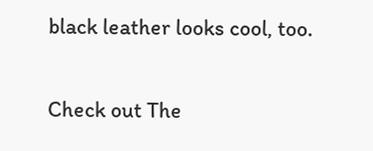black leather looks cool, too.

Check out The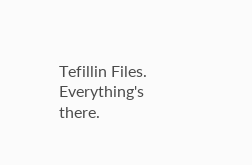Tefillin Files. Everything's there.